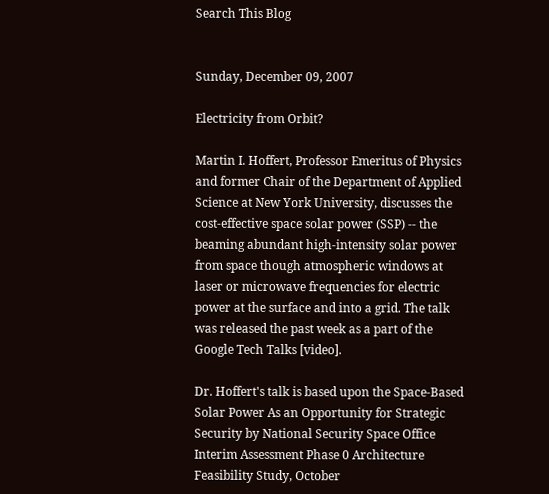Search This Blog


Sunday, December 09, 2007

Electricity from Orbit?

Martin I. Hoffert, Professor Emeritus of Physics and former Chair of the Department of Applied Science at New York University, discusses the cost-effective space solar power (SSP) -- the beaming abundant high-intensity solar power from space though atmospheric windows at laser or microwave frequencies for electric power at the surface and into a grid. The talk was released the past week as a part of the Google Tech Talks [video].

Dr. Hoffert's talk is based upon the Space-Based Solar Power As an Opportunity for Strategic Security by National Security Space Office Interim Assessment Phase 0 Architecture Feasibility Study, October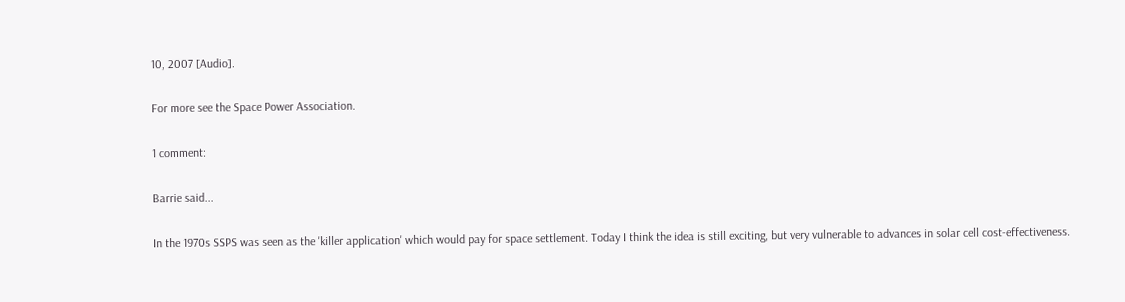10, 2007 [Audio].

For more see the Space Power Association.

1 comment:

Barrie said...

In the 1970s SSPS was seen as the 'killer application' which would pay for space settlement. Today I think the idea is still exciting, but very vulnerable to advances in solar cell cost-effectiveness.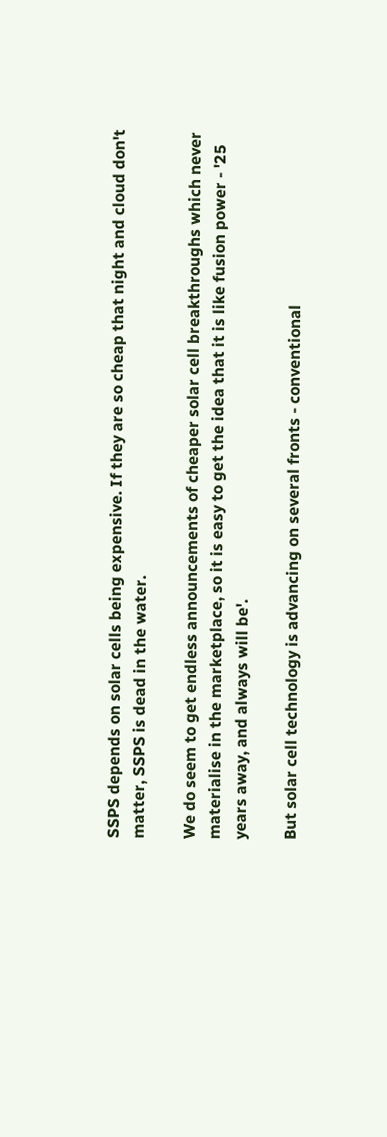SSPS depends on solar cells being expensive. If they are so cheap that night and cloud don't matter, SSPS is dead in the water.

We do seem to get endless announcements of cheaper solar cell breakthroughs which never materialise in the marketplace, so it is easy to get the idea that it is like fusion power - '25 years away, and always will be'.

But solar cell technology is advancing on several fronts - conventional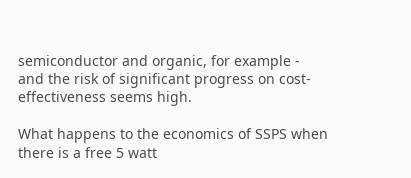semiconductor and organic, for example - and the risk of significant progress on cost-effectiveness seems high.

What happens to the economics of SSPS when there is a free 5 watt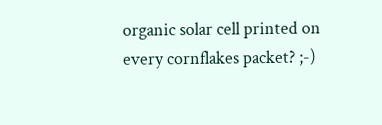organic solar cell printed on every cornflakes packet? ;-)